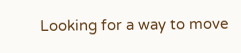Looking for a way to move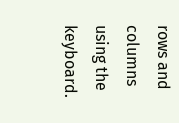rows and columns using the keyboard.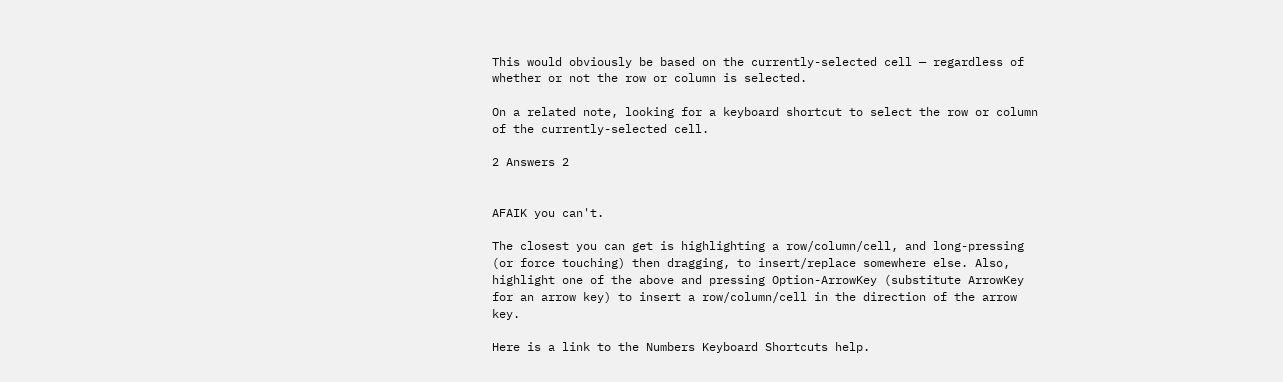This would obviously be based on the currently-selected cell — regardless of whether or not the row or column is selected.

On a related note, looking for a keyboard shortcut to select the row or column of the currently-selected cell.

2 Answers 2


AFAIK you can't.

The closest you can get is highlighting a row/column/cell, and long-pressing (or force touching) then dragging, to insert/replace somewhere else. Also, highlight one of the above and pressing Option-ArrowKey (substitute ArrowKey for an arrow key) to insert a row/column/cell in the direction of the arrow key.

Here is a link to the Numbers Keyboard Shortcuts help.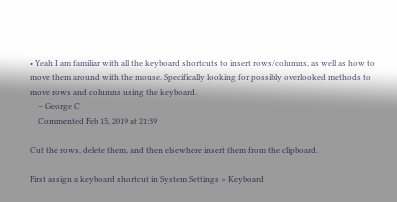• Yeah I am familiar with all the keyboard shortcuts to insert rows/columns, as well as how to move them around with the mouse. Specifically looking for possibly overlooked methods to move rows and columns using the keyboard.
    – George C
    Commented Feb 15, 2019 at 21:39

Cut the rows, delete them, and then elsewhere insert them from the clipboard.

First assign a keyboard shortcut in System Settings > Keyboard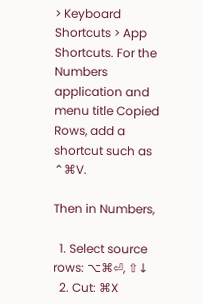> Keyboard Shortcuts > App Shortcuts. For the Numbers application and menu title Copied Rows, add a shortcut such as ⌃⌘V.

Then in Numbers,

  1. Select source rows: ⌥⌘⏎, ⇧↓
  2. Cut: ⌘X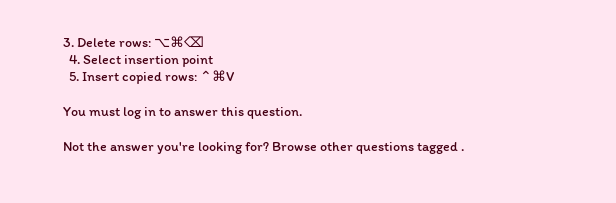3. Delete rows: ⌥⌘⌫
  4. Select insertion point
  5. Insert copied rows: ⌃⌘V

You must log in to answer this question.

Not the answer you're looking for? Browse other questions tagged .